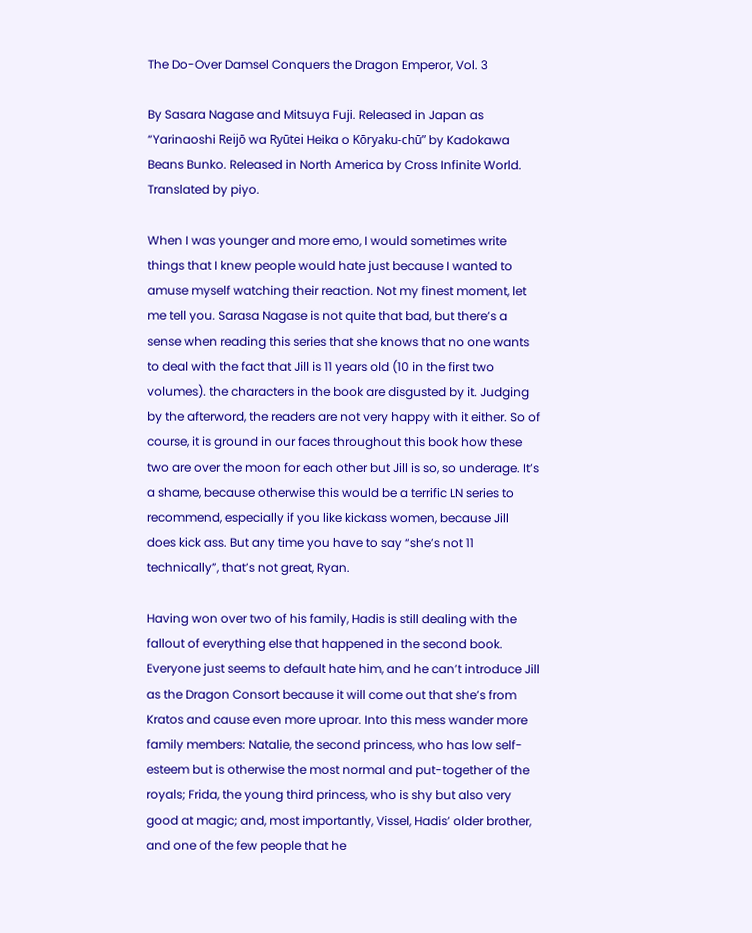The Do-Over Damsel Conquers the Dragon Emperor, Vol. 3

By Sasara Nagase and Mitsuya Fuji. Released in Japan as “Yarinaoshi Reijō wa Ryūtei Heika o Kōryaku-chū” by Kadokawa Beans Bunko. Released in North America by Cross Infinite World. Translated by piyo.

When I was younger and more emo, I would sometimes write things that I knew people would hate just because I wanted to amuse myself watching their reaction. Not my finest moment, let me tell you. Sarasa Nagase is not quite that bad, but there’s a sense when reading this series that she knows that no one wants to deal with the fact that Jill is 11 years old (10 in the first two volumes). the characters in the book are disgusted by it. Judging by the afterword, the readers are not very happy with it either. So of course, it is ground in our faces throughout this book how these two are over the moon for each other but Jill is so, so underage. It’s a shame, because otherwise this would be a terrific LN series to recommend, especially if you like kickass women, because Jill does kick ass. But any time you have to say “she’s not 11 technically”, that’s not great, Ryan.

Having won over two of his family, Hadis is still dealing with the fallout of everything else that happened in the second book. Everyone just seems to default hate him, and he can’t introduce Jill as the Dragon Consort because it will come out that she’s from Kratos and cause even more uproar. Into this mess wander more family members: Natalie, the second princess, who has low self-esteem but is otherwise the most normal and put-together of the royals; Frida, the young third princess, who is shy but also very good at magic; and, most importantly, Vissel, Hadis’ older brother, and one of the few people that he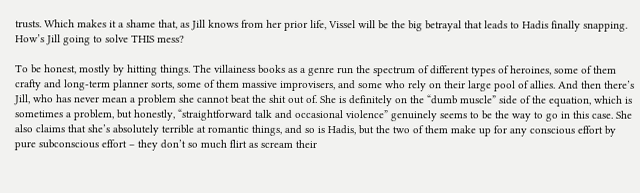trusts. Which makes it a shame that, as Jill knows from her prior life, Vissel will be the big betrayal that leads to Hadis finally snapping. How’s Jill going to solve THIS mess?

To be honest, mostly by hitting things. The villainess books as a genre run the spectrum of different types of heroines, some of them crafty and long-term planner sorts, some of them massive improvisers, and some who rely on their large pool of allies. And then there’s Jill, who has never mean a problem she cannot beat the shit out of. She is definitely on the “dumb muscle” side of the equation, which is sometimes a problem, but honestly, “straightforward talk and occasional violence” genuinely seems to be the way to go in this case. She also claims that she’s absolutely terrible at romantic things, and so is Hadis, but the two of them make up for any conscious effort by pure subconscious effort – they don’t so much flirt as scream their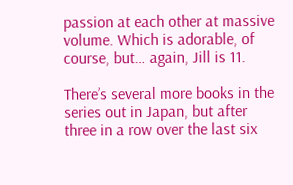passion at each other at massive volume. Which is adorable, of course, but… again, Jill is 11.

There’s several more books in the series out in Japan, but after three in a row over the last six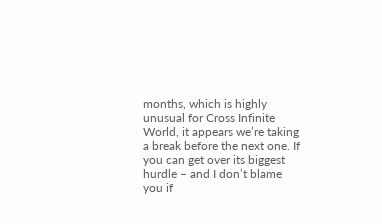months, which is highly unusual for Cross Infinite World, it appears we’re taking a break before the next one. If you can get over its biggest hurdle – and I don’t blame you if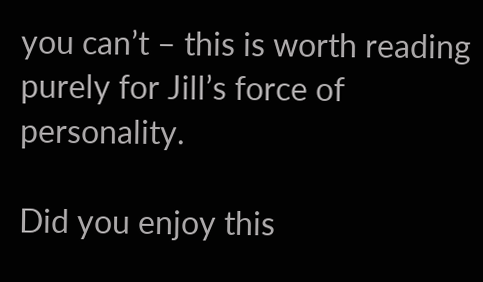you can’t – this is worth reading purely for Jill’s force of personality.

Did you enjoy this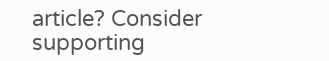article? Consider supporting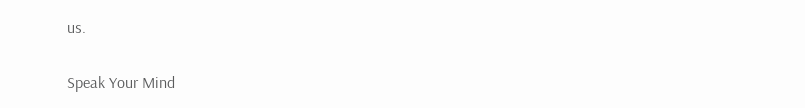us.

Speak Your Mind